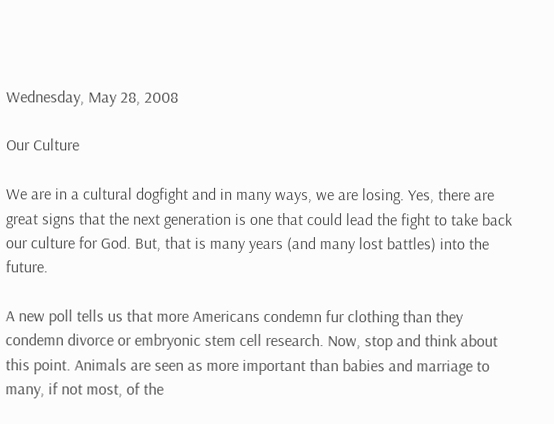Wednesday, May 28, 2008

Our Culture

We are in a cultural dogfight and in many ways, we are losing. Yes, there are great signs that the next generation is one that could lead the fight to take back our culture for God. But, that is many years (and many lost battles) into the future.

A new poll tells us that more Americans condemn fur clothing than they condemn divorce or embryonic stem cell research. Now, stop and think about this point. Animals are seen as more important than babies and marriage to many, if not most, of the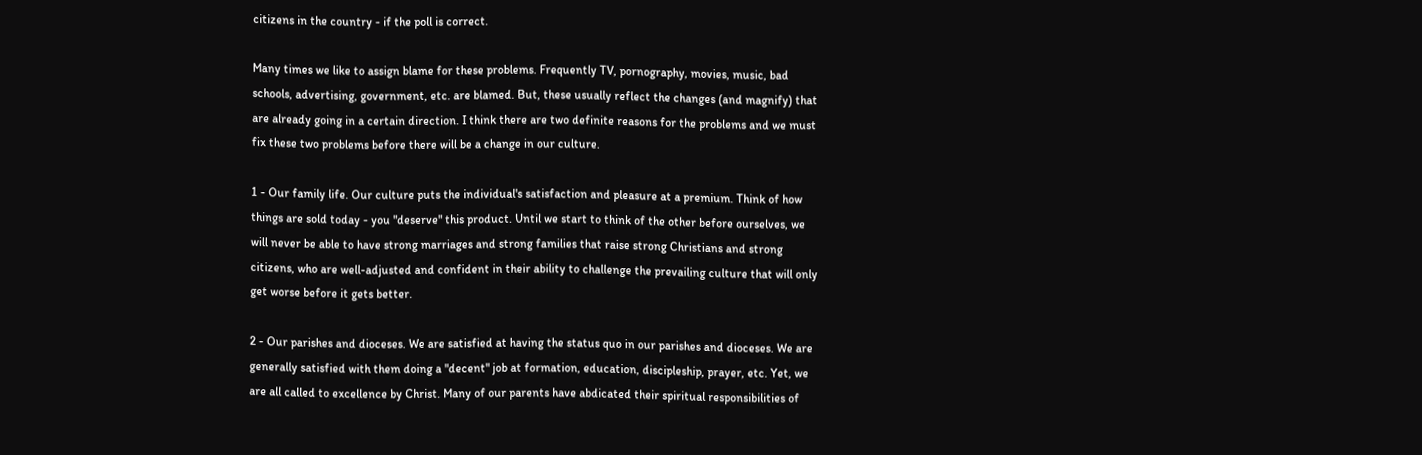citizens in the country - if the poll is correct.

Many times we like to assign blame for these problems. Frequently TV, pornography, movies, music, bad schools, advertising, government, etc. are blamed. But, these usually reflect the changes (and magnify) that are already going in a certain direction. I think there are two definite reasons for the problems and we must fix these two problems before there will be a change in our culture.

1 - Our family life. Our culture puts the individual's satisfaction and pleasure at a premium. Think of how things are sold today - you "deserve" this product. Until we start to think of the other before ourselves, we will never be able to have strong marriages and strong families that raise strong Christians and strong citizens, who are well-adjusted and confident in their ability to challenge the prevailing culture that will only get worse before it gets better.

2 - Our parishes and dioceses. We are satisfied at having the status quo in our parishes and dioceses. We are generally satisfied with them doing a "decent" job at formation, education, discipleship, prayer, etc. Yet, we are all called to excellence by Christ. Many of our parents have abdicated their spiritual responsibilities of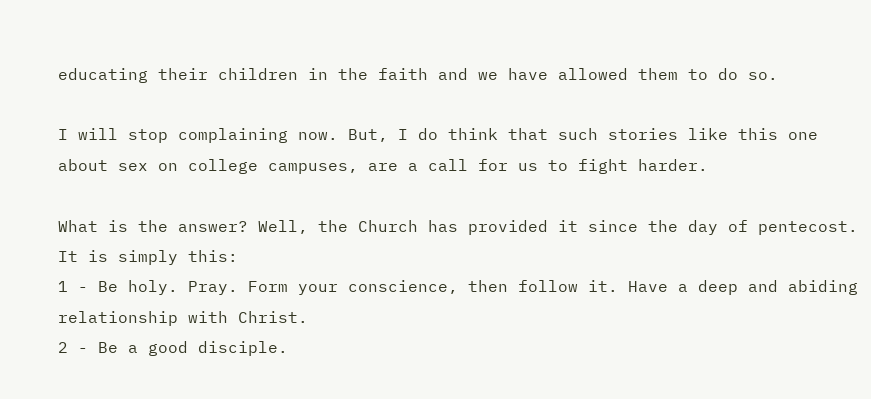educating their children in the faith and we have allowed them to do so.

I will stop complaining now. But, I do think that such stories like this one about sex on college campuses, are a call for us to fight harder.

What is the answer? Well, the Church has provided it since the day of pentecost. It is simply this:
1 - Be holy. Pray. Form your conscience, then follow it. Have a deep and abiding relationship with Christ.
2 - Be a good disciple.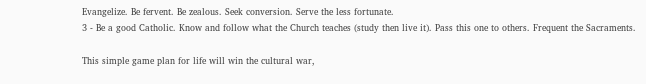Evangelize. Be fervent. Be zealous. Seek conversion. Serve the less fortunate.
3 - Be a good Catholic. Know and follow what the Church teaches (study then live it). Pass this one to others. Frequent the Sacraments.

This simple game plan for life will win the cultural war,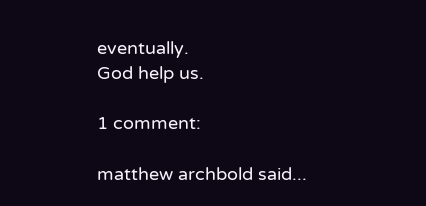eventually.
God help us.

1 comment:

matthew archbold said...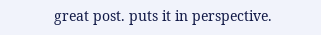great post. puts it in perspective.